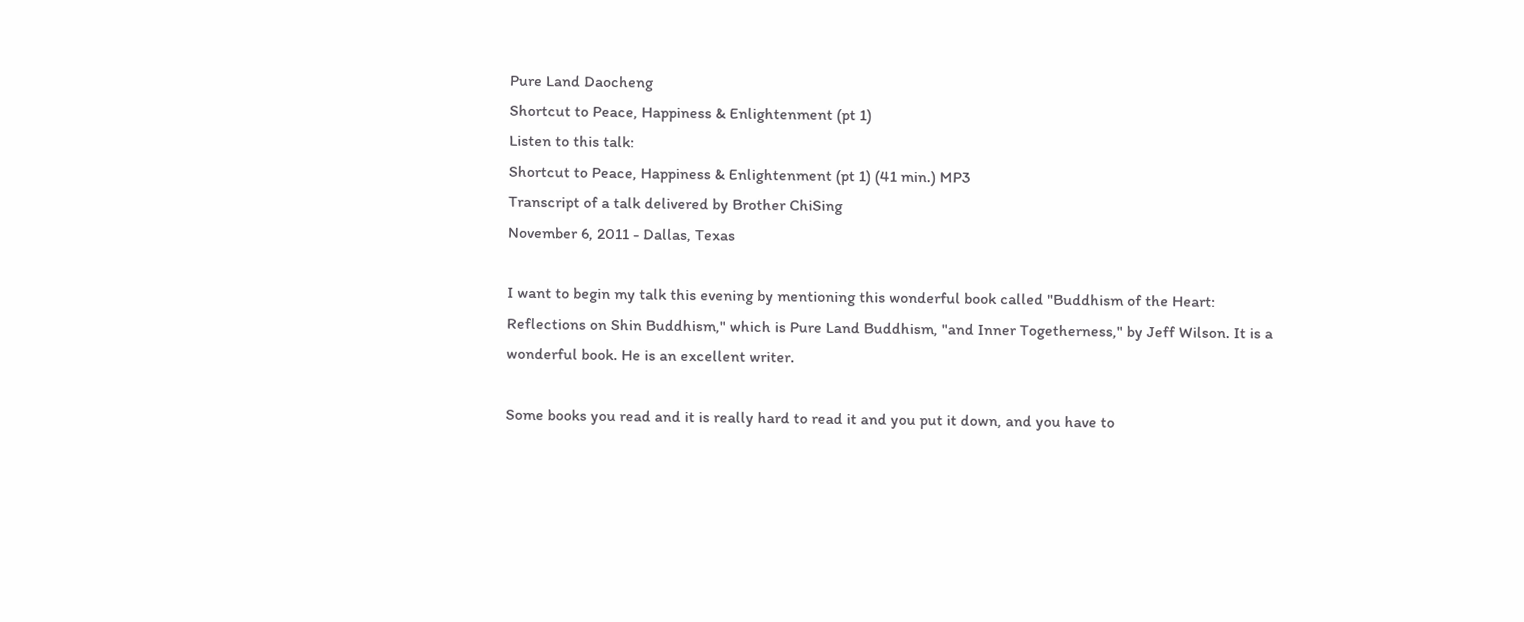Pure Land Daocheng
Shortcut to Peace, Happiness & Enlightenment (pt 1)
Listen to this talk:
Shortcut to Peace, Happiness & Enlightenment (pt 1) (41 min.) MP3
Transcript of a talk delivered by Brother ChiSing
November 6, 2011 - Dallas, Texas

I want to begin my talk this evening by mentioning this wonderful book called "Buddhism of the Heart: Reflections on Shin Buddhism," which is Pure Land Buddhism, "and Inner Togetherness," by Jeff Wilson. It is a wonderful book. He is an excellent writer.

Some books you read and it is really hard to read it and you put it down, and you have to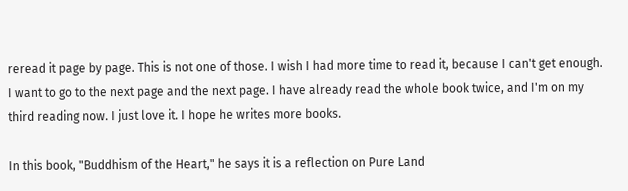reread it page by page. This is not one of those. I wish I had more time to read it, because I can't get enough. I want to go to the next page and the next page. I have already read the whole book twice, and I'm on my third reading now. I just love it. I hope he writes more books.

In this book, "Buddhism of the Heart," he says it is a reflection on Pure Land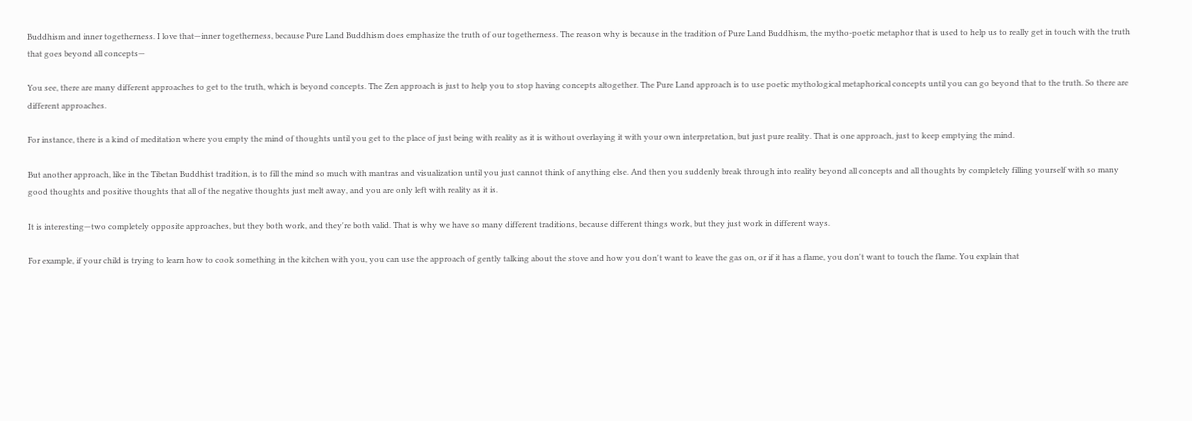Buddhism and inner togetherness. I love that—inner togetherness, because Pure Land Buddhism does emphasize the truth of our togetherness. The reason why is because in the tradition of Pure Land Buddhism, the mytho-poetic metaphor that is used to help us to really get in touch with the truth that goes beyond all concepts—

You see, there are many different approaches to get to the truth, which is beyond concepts. The Zen approach is just to help you to stop having concepts altogether. The Pure Land approach is to use poetic mythological metaphorical concepts until you can go beyond that to the truth. So there are different approaches.

For instance, there is a kind of meditation where you empty the mind of thoughts until you get to the place of just being with reality as it is without overlaying it with your own interpretation, but just pure reality. That is one approach, just to keep emptying the mind.

But another approach, like in the Tibetan Buddhist tradition, is to fill the mind so much with mantras and visualization until you just cannot think of anything else. And then you suddenly break through into reality beyond all concepts and all thoughts by completely filling yourself with so many good thoughts and positive thoughts that all of the negative thoughts just melt away, and you are only left with reality as it is.

It is interesting—two completely opposite approaches, but they both work, and they're both valid. That is why we have so many different traditions, because different things work, but they just work in different ways.

For example, if your child is trying to learn how to cook something in the kitchen with you, you can use the approach of gently talking about the stove and how you don't want to leave the gas on, or if it has a flame, you don't want to touch the flame. You explain that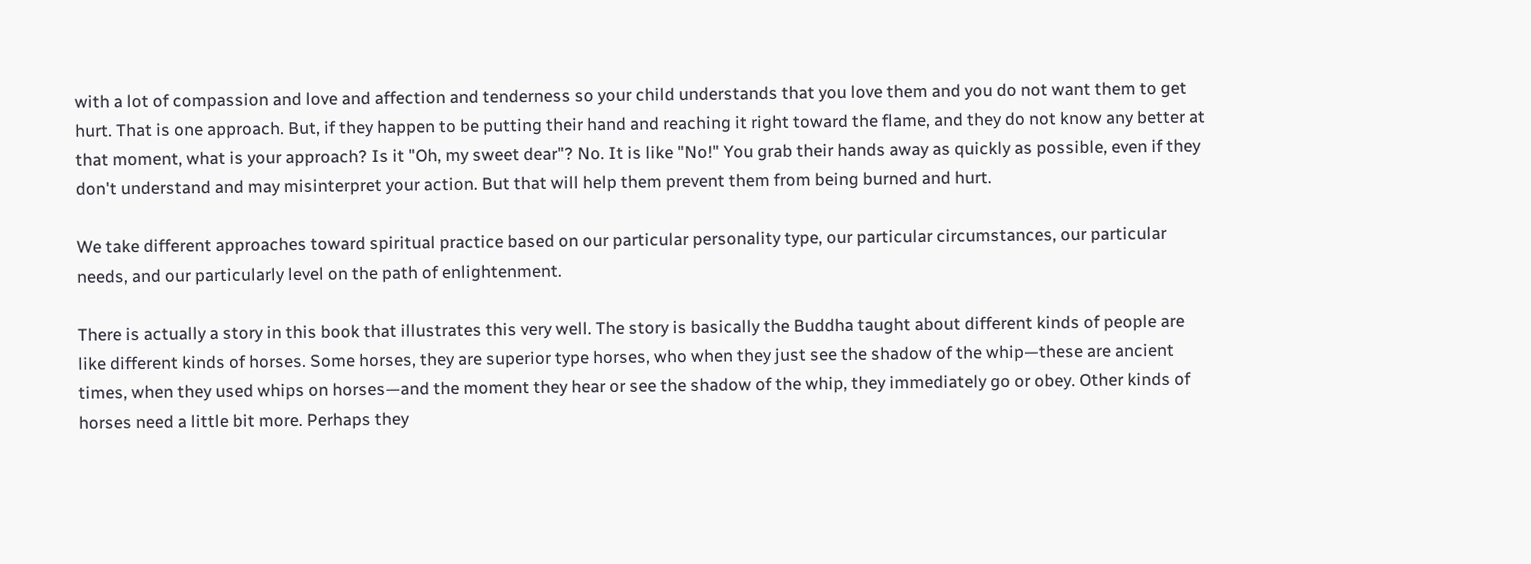with a lot of compassion and love and affection and tenderness so your child understands that you love them and you do not want them to get hurt. That is one approach. But, if they happen to be putting their hand and reaching it right toward the flame, and they do not know any better at that moment, what is your approach? Is it "Oh, my sweet dear"? No. It is like "No!" You grab their hands away as quickly as possible, even if they don't understand and may misinterpret your action. But that will help them prevent them from being burned and hurt.

We take different approaches toward spiritual practice based on our particular personality type, our particular circumstances, our particular needs, and our particularly level on the path of enlightenment.

There is actually a story in this book that illustrates this very well. The story is basically the Buddha taught about different kinds of people are like different kinds of horses. Some horses, they are superior type horses, who when they just see the shadow of the whip—these are ancient times, when they used whips on horses—and the moment they hear or see the shadow of the whip, they immediately go or obey. Other kinds of horses need a little bit more. Perhaps they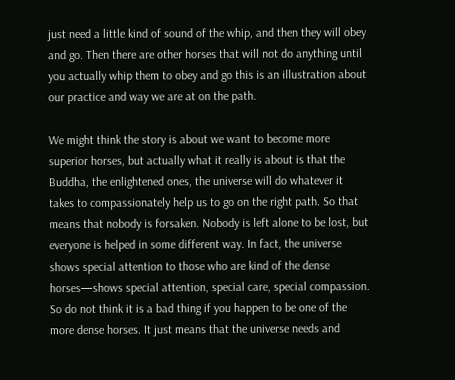just need a little kind of sound of the whip, and then they will obey and go. Then there are other horses that will not do anything until you actually whip them to obey and go this is an illustration about our practice and way we are at on the path.

We might think the story is about we want to become more superior horses, but actually what it really is about is that the Buddha, the enlightened ones, the universe will do whatever it takes to compassionately help us to go on the right path. So that means that nobody is forsaken. Nobody is left alone to be lost, but everyone is helped in some different way. In fact, the universe shows special attention to those who are kind of the dense horses—shows special attention, special care, special compassion. So do not think it is a bad thing if you happen to be one of the more dense horses. It just means that the universe needs and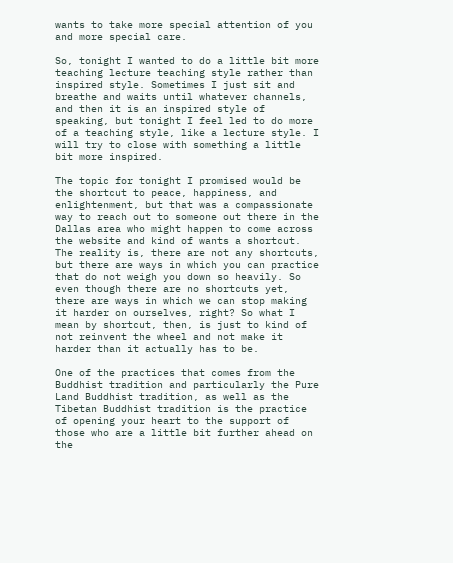wants to take more special attention of you and more special care.

So, tonight I wanted to do a little bit more teaching lecture teaching style rather than inspired style. Sometimes I just sit and breathe and waits until whatever channels, and then it is an inspired style of speaking, but tonight I feel led to do more of a teaching style, like a lecture style. I will try to close with something a little bit more inspired.

The topic for tonight I promised would be the shortcut to peace, happiness, and enlightenment, but that was a compassionate way to reach out to someone out there in the Dallas area who might happen to come across the website and kind of wants a shortcut. The reality is, there are not any shortcuts, but there are ways in which you can practice that do not weigh you down so heavily. So even though there are no shortcuts yet, there are ways in which we can stop making it harder on ourselves, right? So what I mean by shortcut, then, is just to kind of not reinvent the wheel and not make it harder than it actually has to be.

One of the practices that comes from the Buddhist tradition and particularly the Pure Land Buddhist tradition, as well as the Tibetan Buddhist tradition is the practice of opening your heart to the support of those who are a little bit further ahead on the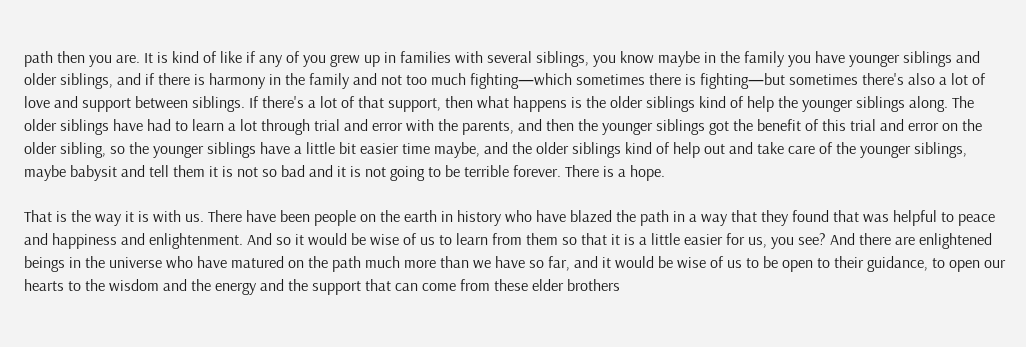path then you are. It is kind of like if any of you grew up in families with several siblings, you know maybe in the family you have younger siblings and older siblings, and if there is harmony in the family and not too much fighting—which sometimes there is fighting—but sometimes there's also a lot of love and support between siblings. If there's a lot of that support, then what happens is the older siblings kind of help the younger siblings along. The older siblings have had to learn a lot through trial and error with the parents, and then the younger siblings got the benefit of this trial and error on the older sibling, so the younger siblings have a little bit easier time maybe, and the older siblings kind of help out and take care of the younger siblings, maybe babysit and tell them it is not so bad and it is not going to be terrible forever. There is a hope.

That is the way it is with us. There have been people on the earth in history who have blazed the path in a way that they found that was helpful to peace and happiness and enlightenment. And so it would be wise of us to learn from them so that it is a little easier for us, you see? And there are enlightened beings in the universe who have matured on the path much more than we have so far, and it would be wise of us to be open to their guidance, to open our hearts to the wisdom and the energy and the support that can come from these elder brothers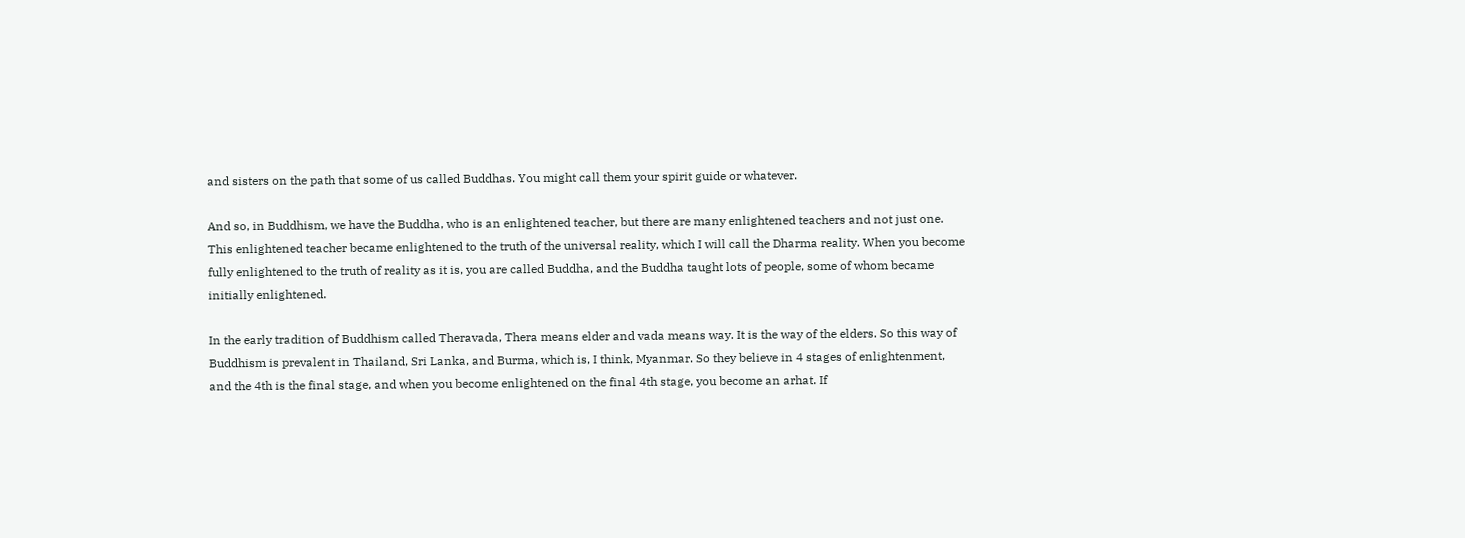and sisters on the path that some of us called Buddhas. You might call them your spirit guide or whatever.

And so, in Buddhism, we have the Buddha, who is an enlightened teacher, but there are many enlightened teachers and not just one. This enlightened teacher became enlightened to the truth of the universal reality, which I will call the Dharma reality. When you become fully enlightened to the truth of reality as it is, you are called Buddha, and the Buddha taught lots of people, some of whom became initially enlightened.

In the early tradition of Buddhism called Theravada, Thera means elder and vada means way. It is the way of the elders. So this way of Buddhism is prevalent in Thailand, Sri Lanka, and Burma, which is, I think, Myanmar. So they believe in 4 stages of enlightenment, and the 4th is the final stage, and when you become enlightened on the final 4th stage, you become an arhat. If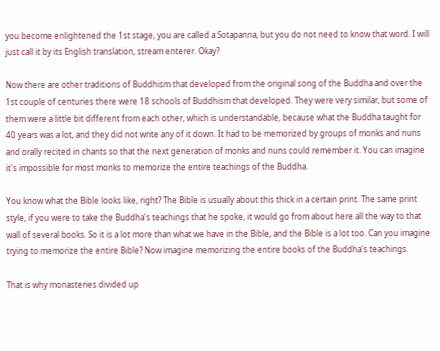you become enlightened the 1st stage, you are called a Sotapanna, but you do not need to know that word. I will just call it by its English translation, stream enterer. Okay?

Now there are other traditions of Buddhism that developed from the original song of the Buddha and over the 1st couple of centuries there were 18 schools of Buddhism that developed. They were very similar, but some of them were a little bit different from each other, which is understandable, because what the Buddha taught for 40 years was a lot, and they did not write any of it down. It had to be memorized by groups of monks and nuns and orally recited in chants so that the next generation of monks and nuns could remember it. You can imagine it's impossible for most monks to memorize the entire teachings of the Buddha.

You know what the Bible looks like, right? The Bible is usually about this thick in a certain print. The same print style, if you were to take the Buddha's teachings that he spoke, it would go from about here all the way to that wall of several books. So it is a lot more than what we have in the Bible, and the Bible is a lot too. Can you imagine trying to memorize the entire Bible? Now imagine memorizing the entire books of the Buddha's teachings.

That is why monasteries divided up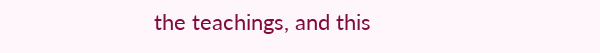the teachings, and this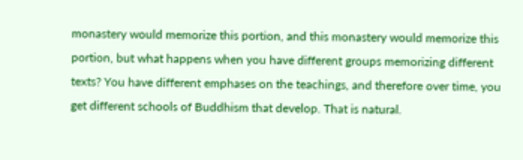monastery would memorize this portion, and this monastery would memorize this portion, but what happens when you have different groups memorizing different texts? You have different emphases on the teachings, and therefore over time, you get different schools of Buddhism that develop. That is natural.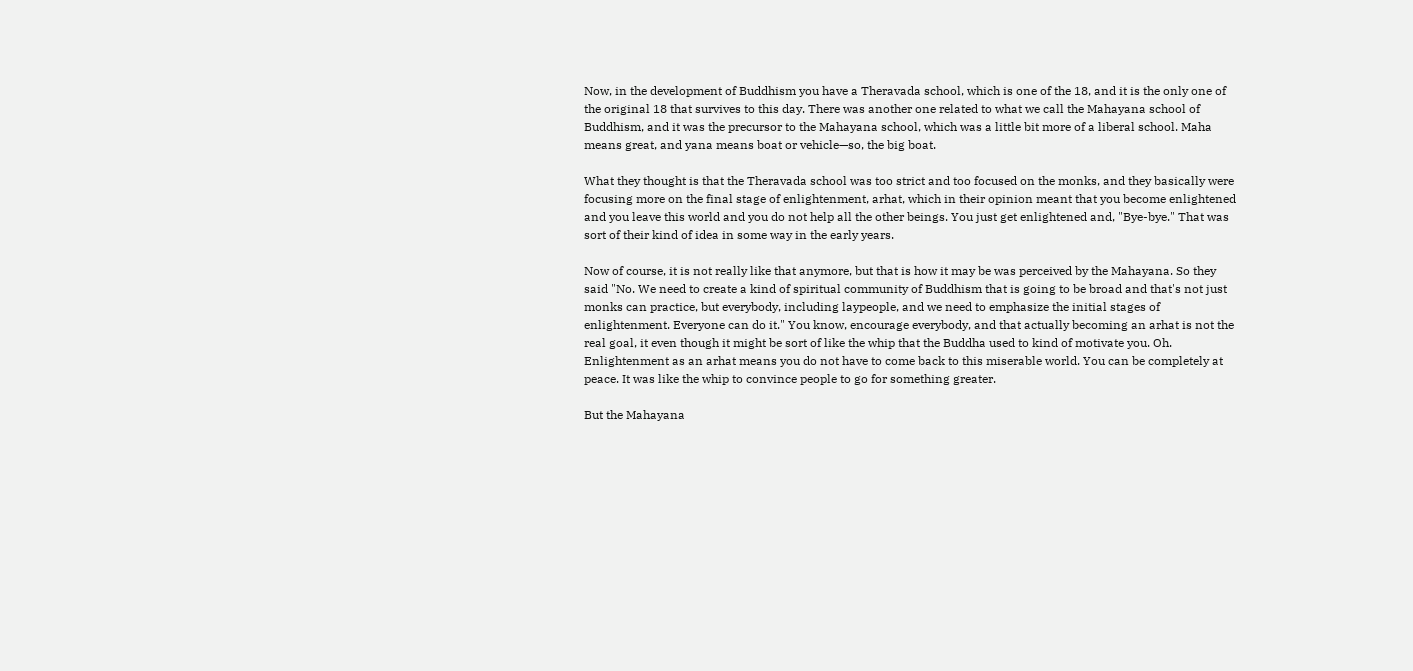Now, in the development of Buddhism you have a Theravada school, which is one of the 18, and it is the only one of the original 18 that survives to this day. There was another one related to what we call the Mahayana school of Buddhism, and it was the precursor to the Mahayana school, which was a little bit more of a liberal school. Maha means great, and yana means boat or vehicle—so, the big boat.

What they thought is that the Theravada school was too strict and too focused on the monks, and they basically were focusing more on the final stage of enlightenment, arhat, which in their opinion meant that you become enlightened and you leave this world and you do not help all the other beings. You just get enlightened and, "Bye-bye." That was sort of their kind of idea in some way in the early years.

Now of course, it is not really like that anymore, but that is how it may be was perceived by the Mahayana. So they said "No. We need to create a kind of spiritual community of Buddhism that is going to be broad and that's not just monks can practice, but everybody, including laypeople, and we need to emphasize the initial stages of enlightenment. Everyone can do it." You know, encourage everybody, and that actually becoming an arhat is not the real goal, it even though it might be sort of like the whip that the Buddha used to kind of motivate you. Oh. Enlightenment as an arhat means you do not have to come back to this miserable world. You can be completely at peace. It was like the whip to convince people to go for something greater.

But the Mahayana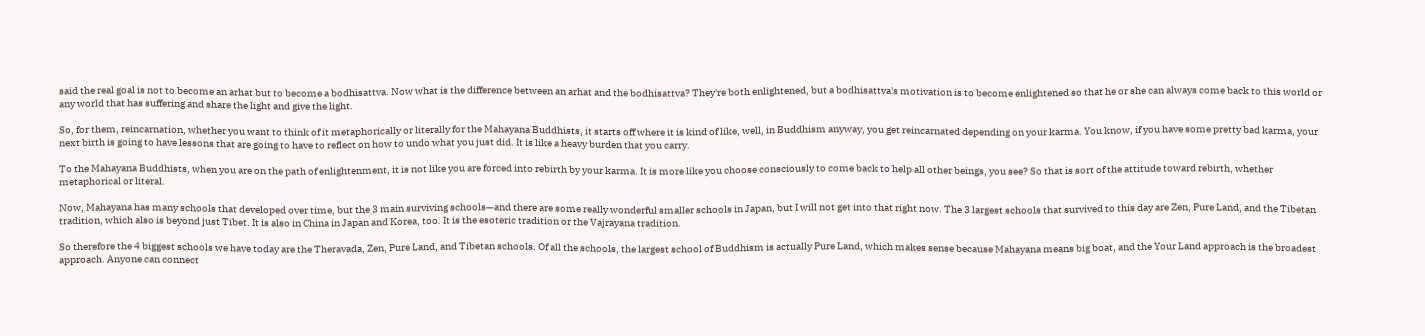said the real goal is not to become an arhat but to become a bodhisattva. Now what is the difference between an arhat and the bodhisattva? They're both enlightened, but a bodhisattva's motivation is to become enlightened so that he or she can always come back to this world or any world that has suffering and share the light and give the light.

So, for them, reincarnation, whether you want to think of it metaphorically or literally for the Mahayana Buddhists, it starts off where it is kind of like, well, in Buddhism anyway, you get reincarnated depending on your karma. You know, if you have some pretty bad karma, your next birth is going to have lessons that are going to have to reflect on how to undo what you just did. It is like a heavy burden that you carry.

To the Mahayana Buddhists, when you are on the path of enlightenment, it is not like you are forced into rebirth by your karma. It is more like you choose consciously to come back to help all other beings, you see? So that is sort of the attitude toward rebirth, whether metaphorical or literal.

Now, Mahayana has many schools that developed over time, but the 3 main surviving schools—and there are some really wonderful smaller schools in Japan, but I will not get into that right now. The 3 largest schools that survived to this day are Zen, Pure Land, and the Tibetan tradition, which also is beyond just Tibet. It is also in China in Japan and Korea, too. It is the esoteric tradition or the Vajrayana tradition.

So therefore the 4 biggest schools we have today are the Theravada, Zen, Pure Land, and Tibetan schools. Of all the schools, the largest school of Buddhism is actually Pure Land, which makes sense because Mahayana means big boat, and the Your Land approach is the broadest approach. Anyone can connect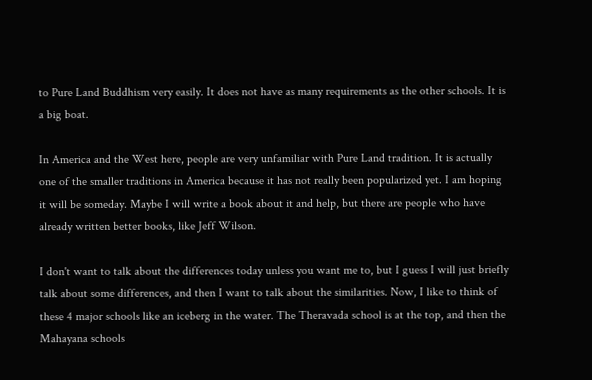to Pure Land Buddhism very easily. It does not have as many requirements as the other schools. It is a big boat.

In America and the West here, people are very unfamiliar with Pure Land tradition. It is actually one of the smaller traditions in America because it has not really been popularized yet. I am hoping it will be someday. Maybe I will write a book about it and help, but there are people who have already written better books, like Jeff Wilson.

I don't want to talk about the differences today unless you want me to, but I guess I will just briefly talk about some differences, and then I want to talk about the similarities. Now, I like to think of these 4 major schools like an iceberg in the water. The Theravada school is at the top, and then the Mahayana schools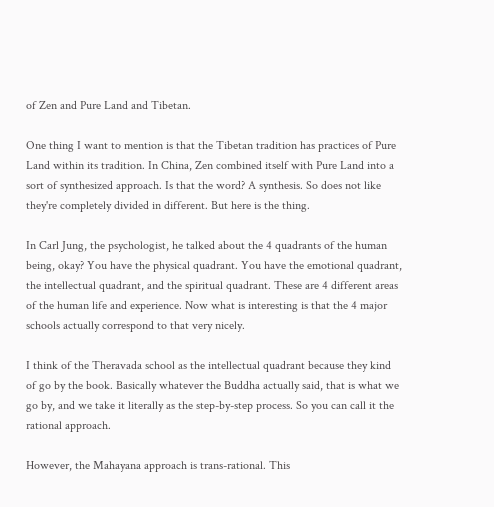of Zen and Pure Land and Tibetan.

One thing I want to mention is that the Tibetan tradition has practices of Pure Land within its tradition. In China, Zen combined itself with Pure Land into a sort of synthesized approach. Is that the word? A synthesis. So does not like they're completely divided in different. But here is the thing.

In Carl Jung, the psychologist, he talked about the 4 quadrants of the human being, okay? You have the physical quadrant. You have the emotional quadrant, the intellectual quadrant, and the spiritual quadrant. These are 4 different areas of the human life and experience. Now what is interesting is that the 4 major schools actually correspond to that very nicely.

I think of the Theravada school as the intellectual quadrant because they kind of go by the book. Basically whatever the Buddha actually said, that is what we go by, and we take it literally as the step-by-step process. So you can call it the rational approach.

However, the Mahayana approach is trans-rational. This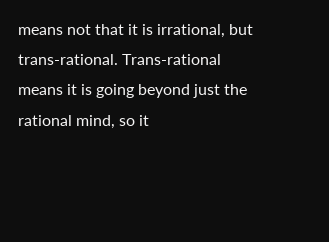means not that it is irrational, but trans-rational. Trans-rational means it is going beyond just the rational mind, so it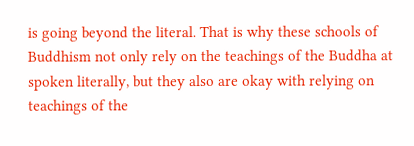is going beyond the literal. That is why these schools of Buddhism not only rely on the teachings of the Buddha at spoken literally, but they also are okay with relying on teachings of the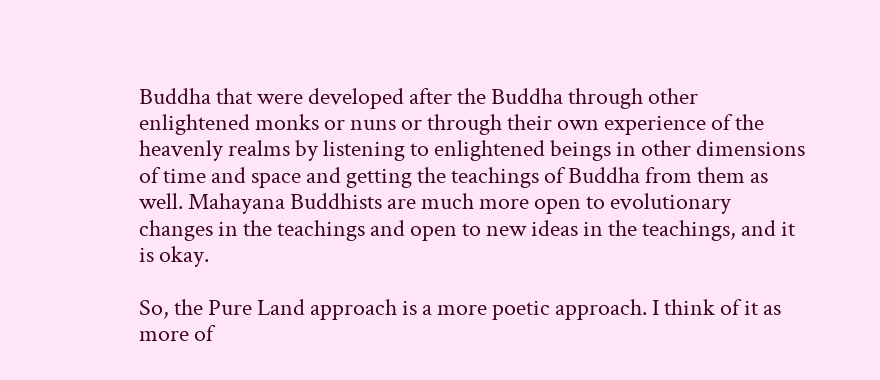Buddha that were developed after the Buddha through other enlightened monks or nuns or through their own experience of the heavenly realms by listening to enlightened beings in other dimensions of time and space and getting the teachings of Buddha from them as well. Mahayana Buddhists are much more open to evolutionary changes in the teachings and open to new ideas in the teachings, and it is okay.

So, the Pure Land approach is a more poetic approach. I think of it as more of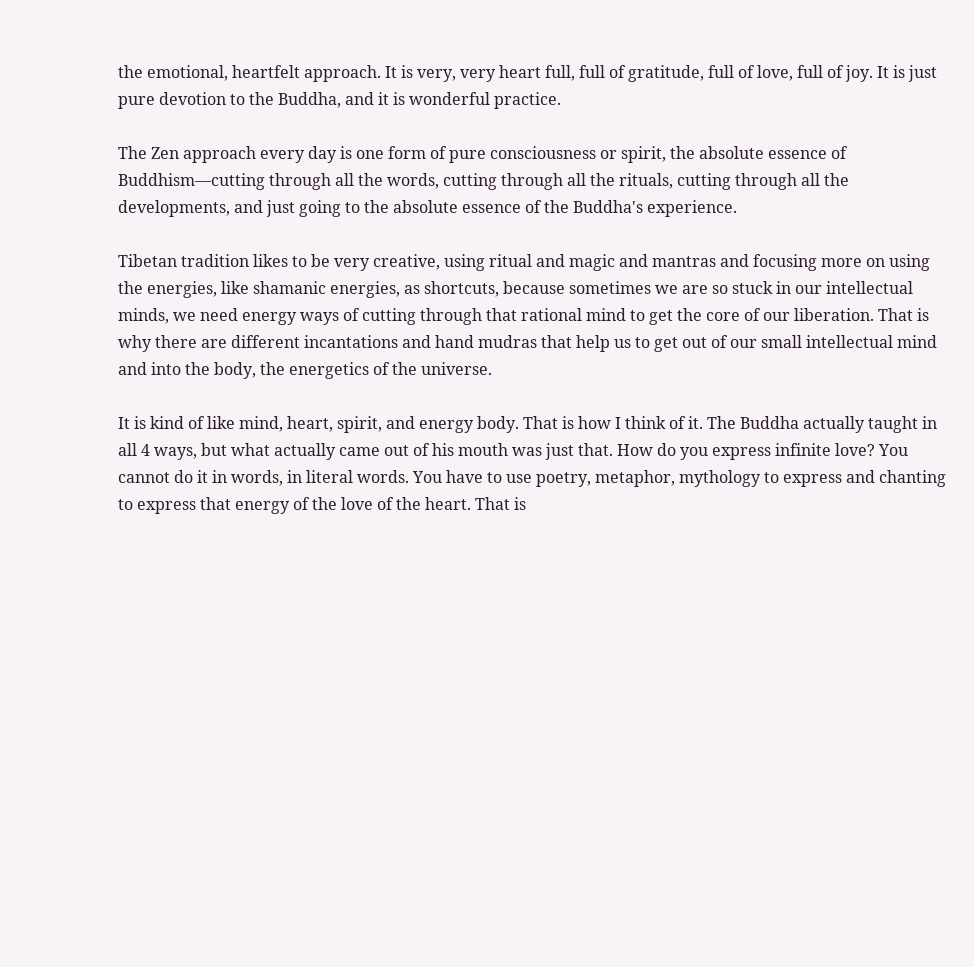the emotional, heartfelt approach. It is very, very heart full, full of gratitude, full of love, full of joy. It is just pure devotion to the Buddha, and it is wonderful practice.

The Zen approach every day is one form of pure consciousness or spirit, the absolute essence of Buddhism—cutting through all the words, cutting through all the rituals, cutting through all the developments, and just going to the absolute essence of the Buddha's experience.

Tibetan tradition likes to be very creative, using ritual and magic and mantras and focusing more on using the energies, like shamanic energies, as shortcuts, because sometimes we are so stuck in our intellectual minds, we need energy ways of cutting through that rational mind to get the core of our liberation. That is why there are different incantations and hand mudras that help us to get out of our small intellectual mind and into the body, the energetics of the universe.

It is kind of like mind, heart, spirit, and energy body. That is how I think of it. The Buddha actually taught in all 4 ways, but what actually came out of his mouth was just that. How do you express infinite love? You cannot do it in words, in literal words. You have to use poetry, metaphor, mythology to express and chanting to express that energy of the love of the heart. That is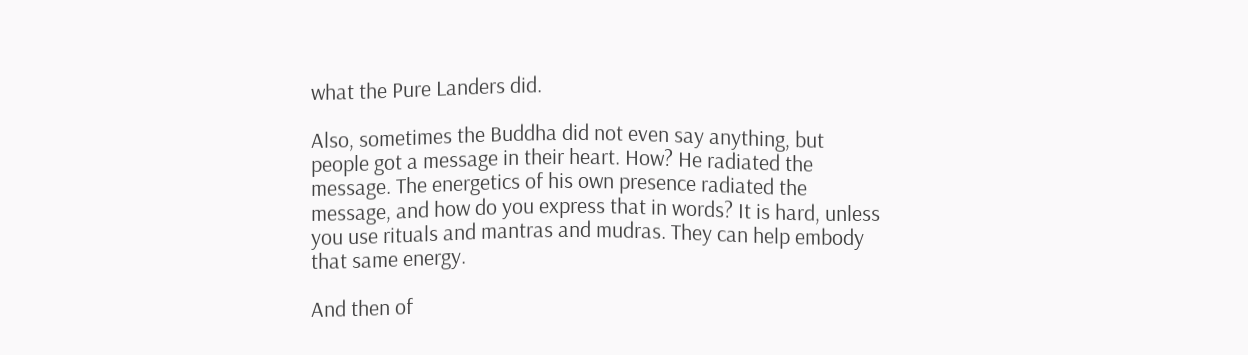what the Pure Landers did.

Also, sometimes the Buddha did not even say anything, but people got a message in their heart. How? He radiated the message. The energetics of his own presence radiated the message, and how do you express that in words? It is hard, unless you use rituals and mantras and mudras. They can help embody that same energy.

And then of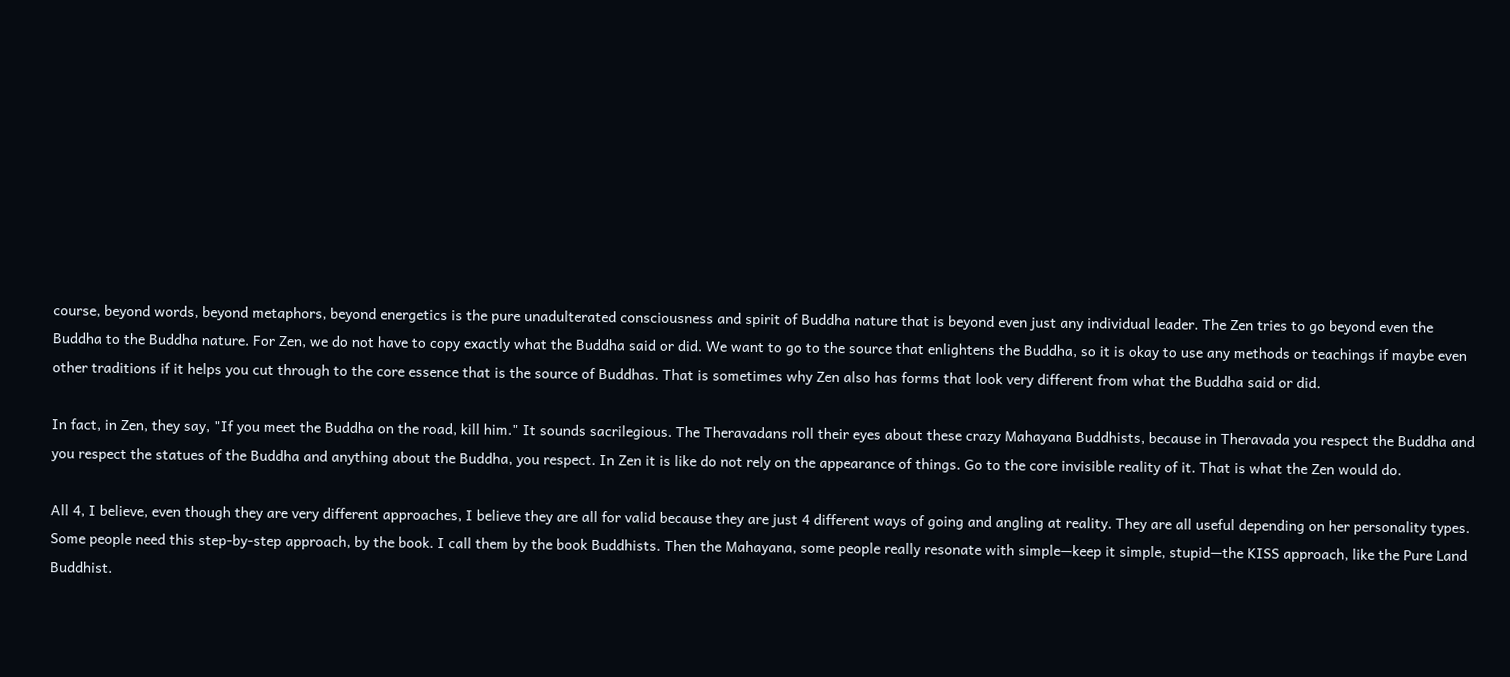course, beyond words, beyond metaphors, beyond energetics is the pure unadulterated consciousness and spirit of Buddha nature that is beyond even just any individual leader. The Zen tries to go beyond even the Buddha to the Buddha nature. For Zen, we do not have to copy exactly what the Buddha said or did. We want to go to the source that enlightens the Buddha, so it is okay to use any methods or teachings if maybe even other traditions if it helps you cut through to the core essence that is the source of Buddhas. That is sometimes why Zen also has forms that look very different from what the Buddha said or did.

In fact, in Zen, they say, "If you meet the Buddha on the road, kill him." It sounds sacrilegious. The Theravadans roll their eyes about these crazy Mahayana Buddhists, because in Theravada you respect the Buddha and you respect the statues of the Buddha and anything about the Buddha, you respect. In Zen it is like do not rely on the appearance of things. Go to the core invisible reality of it. That is what the Zen would do.

All 4, I believe, even though they are very different approaches, I believe they are all for valid because they are just 4 different ways of going and angling at reality. They are all useful depending on her personality types. Some people need this step-by-step approach, by the book. I call them by the book Buddhists. Then the Mahayana, some people really resonate with simple—keep it simple, stupid—the KISS approach, like the Pure Land Buddhist.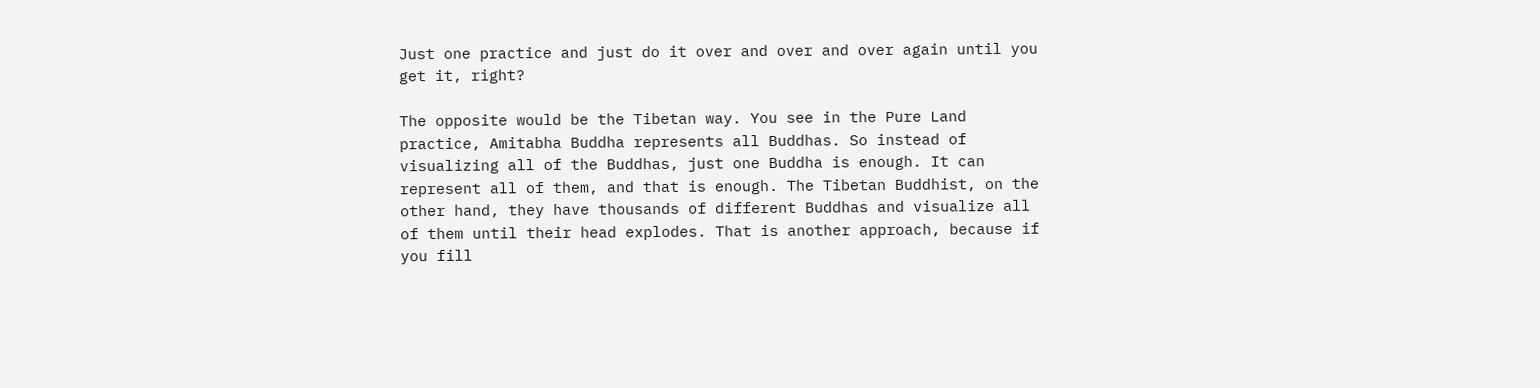Just one practice and just do it over and over and over again until you get it, right?

The opposite would be the Tibetan way. You see in the Pure Land practice, Amitabha Buddha represents all Buddhas. So instead of visualizing all of the Buddhas, just one Buddha is enough. It can represent all of them, and that is enough. The Tibetan Buddhist, on the other hand, they have thousands of different Buddhas and visualize all of them until their head explodes. That is another approach, because if you fill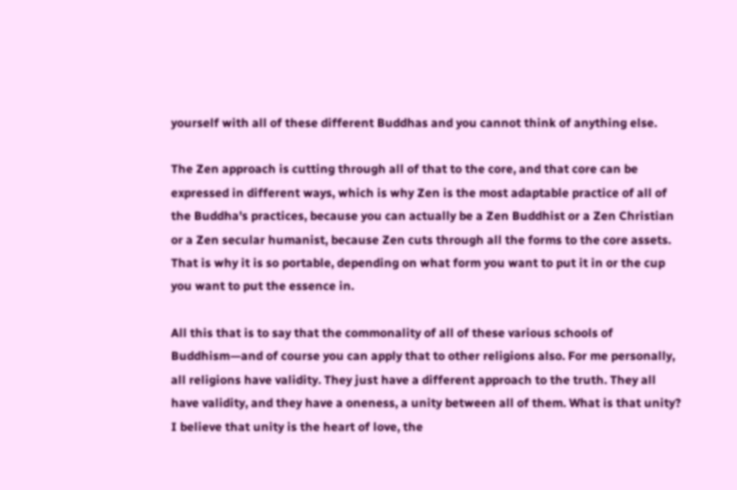yourself with all of these different Buddhas and you cannot think of anything else.

The Zen approach is cutting through all of that to the core, and that core can be expressed in different ways, which is why Zen is the most adaptable practice of all of the Buddha's practices, because you can actually be a Zen Buddhist or a Zen Christian or a Zen secular humanist, because Zen cuts through all the forms to the core assets. That is why it is so portable, depending on what form you want to put it in or the cup you want to put the essence in.

All this that is to say that the commonality of all of these various schools of Buddhism—and of course you can apply that to other religions also. For me personally, all religions have validity. They just have a different approach to the truth. They all have validity, and they have a oneness, a unity between all of them. What is that unity? I believe that unity is the heart of love, the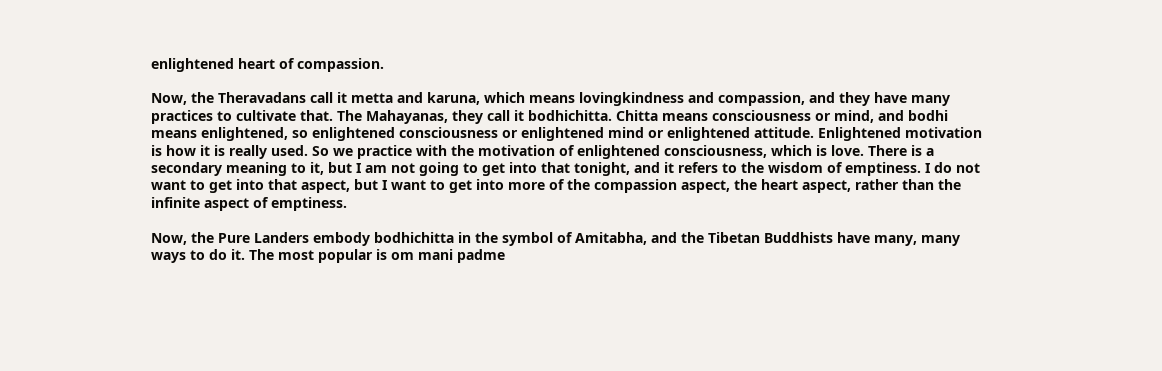enlightened heart of compassion.

Now, the Theravadans call it metta and karuna, which means lovingkindness and compassion, and they have many practices to cultivate that. The Mahayanas, they call it bodhichitta. Chitta means consciousness or mind, and bodhi means enlightened, so enlightened consciousness or enlightened mind or enlightened attitude. Enlightened motivation is how it is really used. So we practice with the motivation of enlightened consciousness, which is love. There is a secondary meaning to it, but I am not going to get into that tonight, and it refers to the wisdom of emptiness. I do not want to get into that aspect, but I want to get into more of the compassion aspect, the heart aspect, rather than the infinite aspect of emptiness.

Now, the Pure Landers embody bodhichitta in the symbol of Amitabha, and the Tibetan Buddhists have many, many ways to do it. The most popular is om mani padme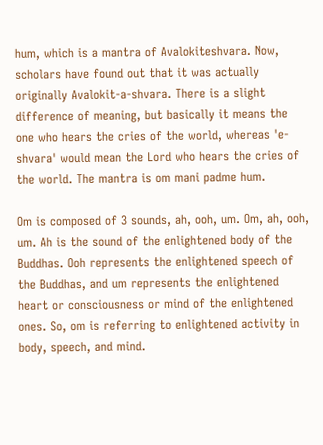hum, which is a mantra of Avalokiteshvara. Now, scholars have found out that it was actually originally Avalokit-a-shvara. There is a slight difference of meaning, but basically it means the one who hears the cries of the world, whereas 'e-shvara' would mean the Lord who hears the cries of the world. The mantra is om mani padme hum.

Om is composed of 3 sounds, ah, ooh, um. Om, ah, ooh, um. Ah is the sound of the enlightened body of the Buddhas. Ooh represents the enlightened speech of the Buddhas, and um represents the enlightened heart or consciousness or mind of the enlightened ones. So, om is referring to enlightened activity in body, speech, and mind.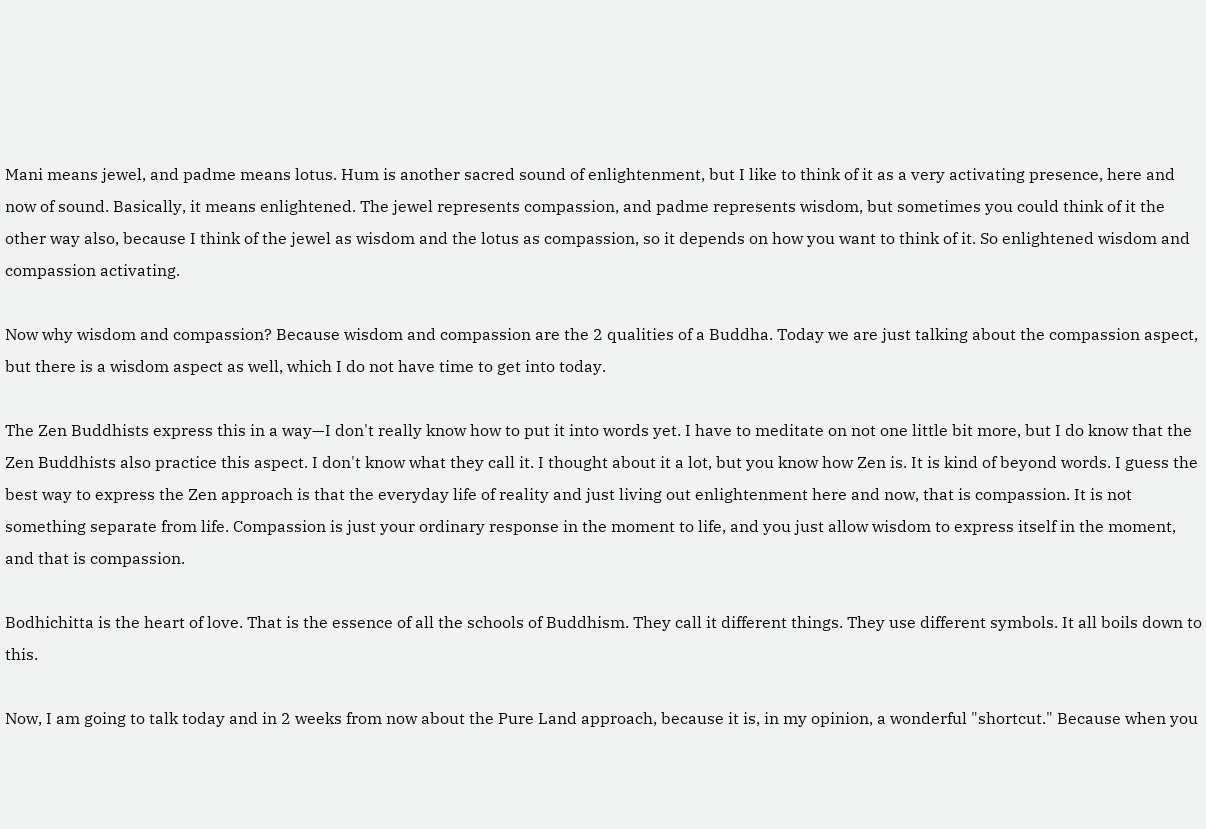Mani means jewel, and padme means lotus. Hum is another sacred sound of enlightenment, but I like to think of it as a very activating presence, here and now of sound. Basically, it means enlightened. The jewel represents compassion, and padme represents wisdom, but sometimes you could think of it the other way also, because I think of the jewel as wisdom and the lotus as compassion, so it depends on how you want to think of it. So enlightened wisdom and compassion activating.

Now why wisdom and compassion? Because wisdom and compassion are the 2 qualities of a Buddha. Today we are just talking about the compassion aspect, but there is a wisdom aspect as well, which I do not have time to get into today.

The Zen Buddhists express this in a way—I don't really know how to put it into words yet. I have to meditate on not one little bit more, but I do know that the Zen Buddhists also practice this aspect. I don't know what they call it. I thought about it a lot, but you know how Zen is. It is kind of beyond words. I guess the best way to express the Zen approach is that the everyday life of reality and just living out enlightenment here and now, that is compassion. It is not something separate from life. Compassion is just your ordinary response in the moment to life, and you just allow wisdom to express itself in the moment, and that is compassion.

Bodhichitta is the heart of love. That is the essence of all the schools of Buddhism. They call it different things. They use different symbols. It all boils down to this.

Now, I am going to talk today and in 2 weeks from now about the Pure Land approach, because it is, in my opinion, a wonderful "shortcut." Because when you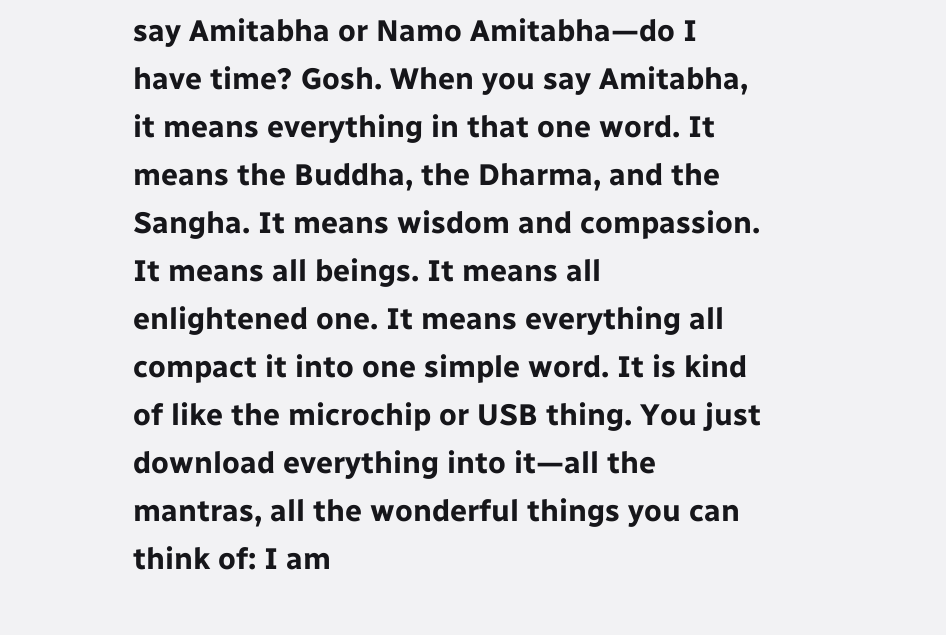say Amitabha or Namo Amitabha—do I have time? Gosh. When you say Amitabha, it means everything in that one word. It means the Buddha, the Dharma, and the Sangha. It means wisdom and compassion. It means all beings. It means all enlightened one. It means everything all compact it into one simple word. It is kind of like the microchip or USB thing. You just download everything into it—all the mantras, all the wonderful things you can think of: I am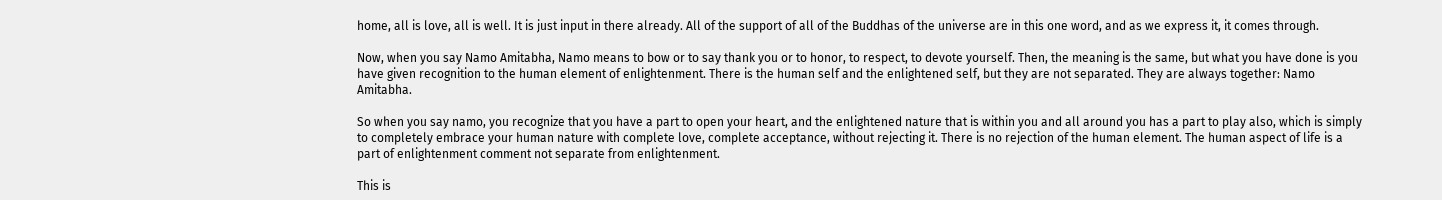home, all is love, all is well. It is just input in there already. All of the support of all of the Buddhas of the universe are in this one word, and as we express it, it comes through.

Now, when you say Namo Amitabha, Namo means to bow or to say thank you or to honor, to respect, to devote yourself. Then, the meaning is the same, but what you have done is you have given recognition to the human element of enlightenment. There is the human self and the enlightened self, but they are not separated. They are always together: Namo Amitabha.

So when you say namo, you recognize that you have a part to open your heart, and the enlightened nature that is within you and all around you has a part to play also, which is simply to completely embrace your human nature with complete love, complete acceptance, without rejecting it. There is no rejection of the human element. The human aspect of life is a part of enlightenment comment not separate from enlightenment.

This is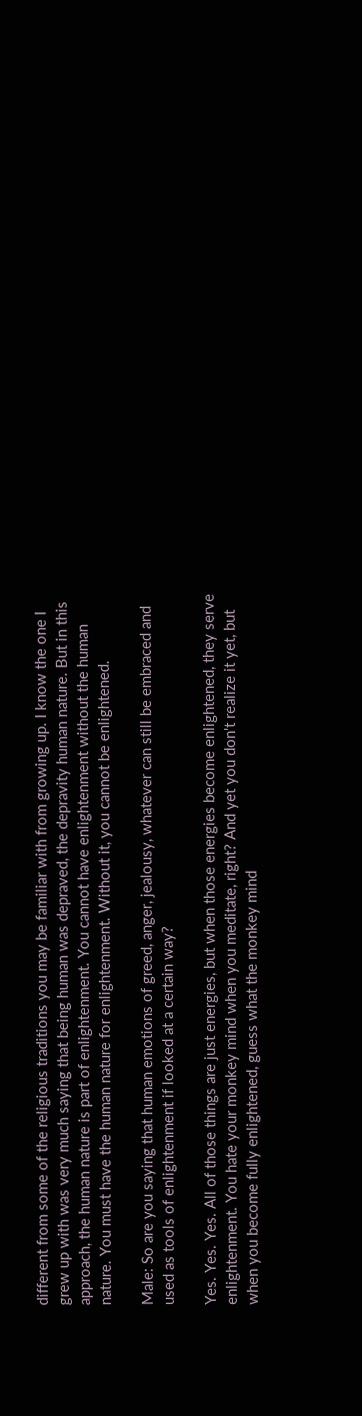different from some of the religious traditions you may be familiar with from growing up. I know the one I grew up with was very much saying that being human was depraved, the depravity human nature. But in this approach, the human nature is part of enlightenment. You cannot have enlightenment without the human nature. You must have the human nature for enlightenment. Without it, you cannot be enlightened.

Male: So are you saying that human emotions of greed, anger, jealousy, whatever can still be embraced and used as tools of enlightenment if looked at a certain way?

Yes. Yes. Yes. All of those things are just energies, but when those energies become enlightened, they serve enlightenment. You hate your monkey mind when you meditate, right? And yet you don't realize it yet, but when you become fully enlightened, guess what the monkey mind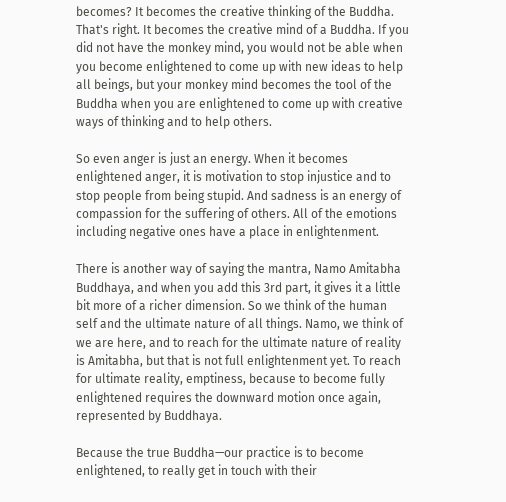becomes? It becomes the creative thinking of the Buddha. That's right. It becomes the creative mind of a Buddha. If you did not have the monkey mind, you would not be able when you become enlightened to come up with new ideas to help all beings, but your monkey mind becomes the tool of the Buddha when you are enlightened to come up with creative ways of thinking and to help others.

So even anger is just an energy. When it becomes enlightened anger, it is motivation to stop injustice and to stop people from being stupid. And sadness is an energy of compassion for the suffering of others. All of the emotions including negative ones have a place in enlightenment.

There is another way of saying the mantra, Namo Amitabha Buddhaya, and when you add this 3rd part, it gives it a little bit more of a richer dimension. So we think of the human self and the ultimate nature of all things. Namo, we think of we are here, and to reach for the ultimate nature of reality is Amitabha, but that is not full enlightenment yet. To reach for ultimate reality, emptiness, because to become fully enlightened requires the downward motion once again, represented by Buddhaya.

Because the true Buddha—our practice is to become enlightened, to really get in touch with their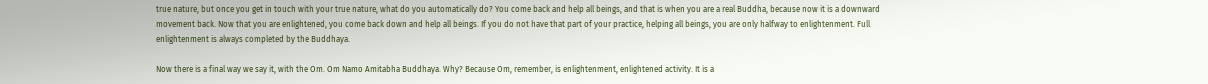true nature, but once you get in touch with your true nature, what do you automatically do? You come back and help all beings, and that is when you are a real Buddha, because now it is a downward movement back. Now that you are enlightened, you come back down and help all beings. If you do not have that part of your practice, helping all beings, you are only halfway to enlightenment. Full enlightenment is always completed by the Buddhaya.

Now there is a final way we say it, with the Om. Om Namo Amitabha Buddhaya. Why? Because Om, remember, is enlightenment, enlightened activity. It is a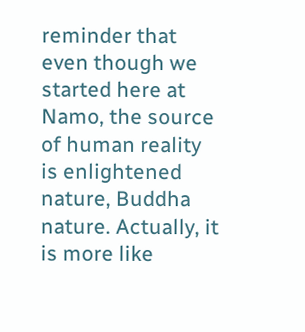reminder that even though we started here at Namo, the source of human reality is enlightened nature, Buddha nature. Actually, it is more like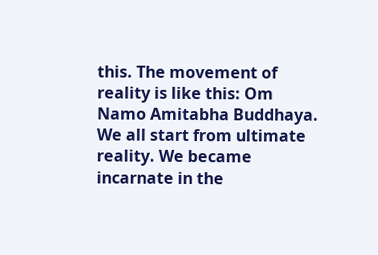this. The movement of reality is like this: Om Namo Amitabha Buddhaya. We all start from ultimate reality. We became incarnate in the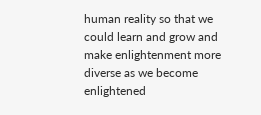human reality so that we could learn and grow and make enlightenment more diverse as we become enlightened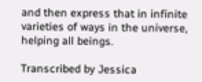and then express that in infinite varieties of ways in the universe, helping all beings.

Transcribed by Jessica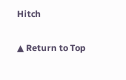Hitch

▲ Return to Top